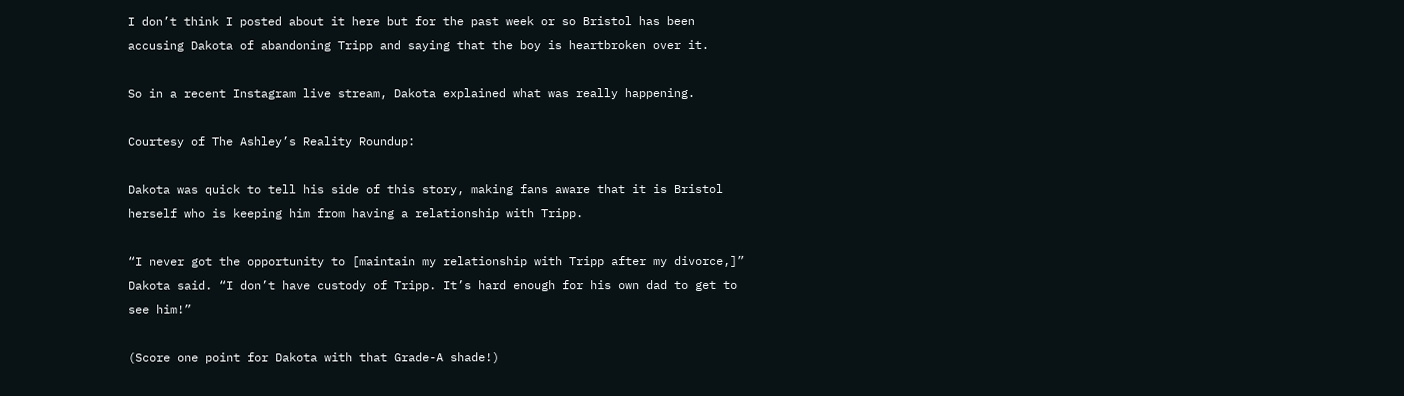I don’t think I posted about it here but for the past week or so Bristol has been accusing Dakota of abandoning Tripp and saying that the boy is heartbroken over it.

So in a recent Instagram live stream, Dakota explained what was really happening.

Courtesy of The Ashley’s Reality Roundup:

Dakota was quick to tell his side of this story, making fans aware that it is Bristol herself who is keeping him from having a relationship with Tripp.

“I never got the opportunity to [maintain my relationship with Tripp after my divorce,]” Dakota said. “I don’t have custody of Tripp. It’s hard enough for his own dad to get to see him!”

(Score one point for Dakota with that Grade-A shade!)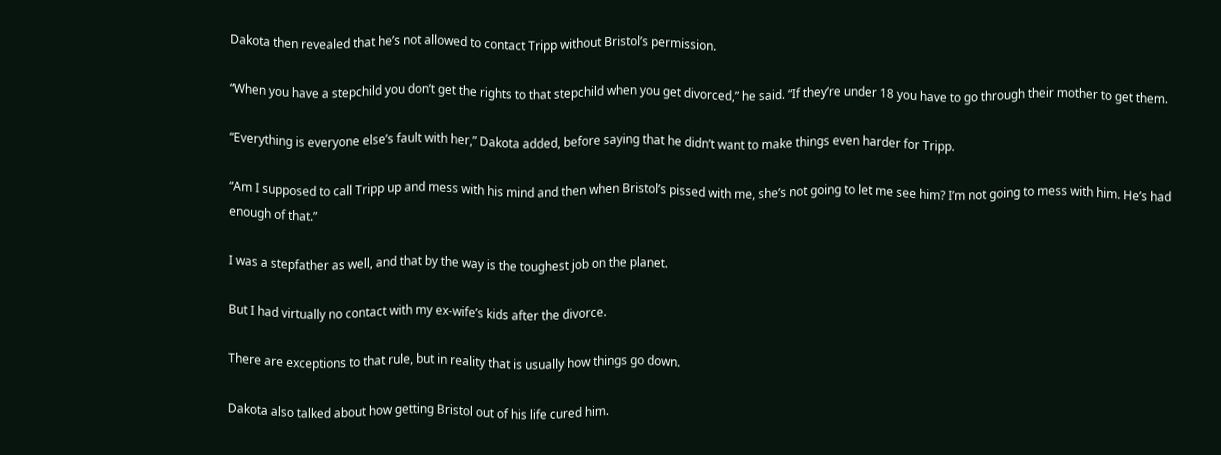Dakota then revealed that he’s not allowed to contact Tripp without Bristol’s permission.

“When you have a stepchild you don’t get the rights to that stepchild when you get divorced,” he said. “If they’re under 18 you have to go through their mother to get them.

“Everything is everyone else’s fault with her,” Dakota added, before saying that he didn’t want to make things even harder for Tripp.

“Am I supposed to call Tripp up and mess with his mind and then when Bristol’s pissed with me, she’s not going to let me see him? I’m not going to mess with him. He’s had enough of that.”

I was a stepfather as well, and that by the way is the toughest job on the planet.

But I had virtually no contact with my ex-wife’s kids after the divorce.

There are exceptions to that rule, but in reality that is usually how things go down.

Dakota also talked about how getting Bristol out of his life cured him.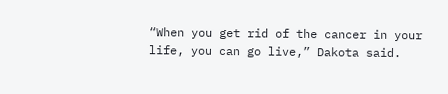“When you get rid of the cancer in your life, you can go live,” Dakota said.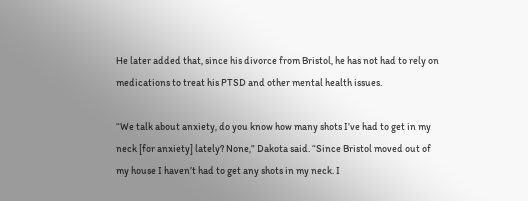He later added that, since his divorce from Bristol, he has not had to rely on medications to treat his PTSD and other mental health issues.

“We talk about anxiety, do you know how many shots I’ve had to get in my neck [for anxiety] lately? None,” Dakota said. “Since Bristol moved out of my house I haven’t had to get any shots in my neck. I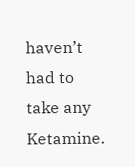haven’t had to take any Ketamine.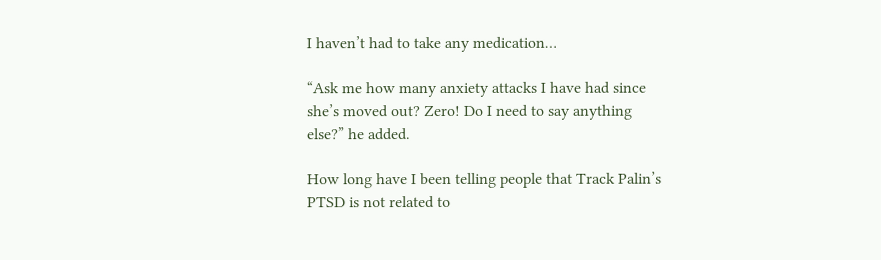I haven’t had to take any medication…

“Ask me how many anxiety attacks I have had since she’s moved out? Zero! Do I need to say anything else?” he added.

How long have I been telling people that Track Palin’s PTSD is not related to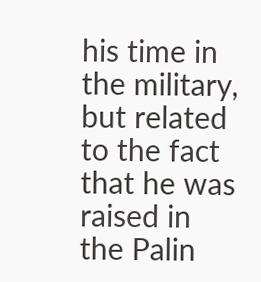his time in the military, but related to the fact that he was raised in the Palin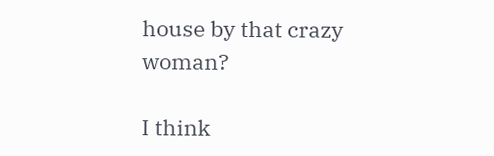house by that crazy woman?

I think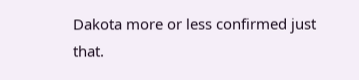Dakota more or less confirmed just that.